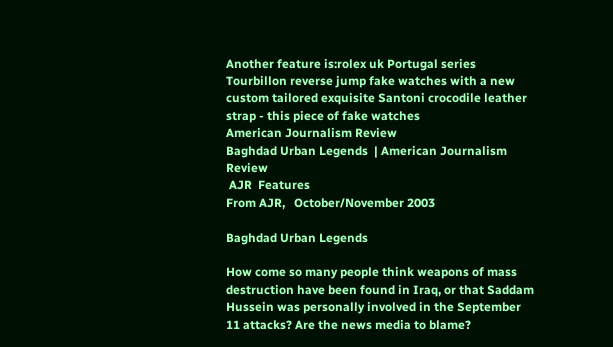Another feature is:rolex uk Portugal series Tourbillon reverse jump fake watches with a new custom tailored exquisite Santoni crocodile leather strap - this piece of fake watches
American Journalism Review
Baghdad Urban Legends  | American Journalism Review
 AJR  Features
From AJR,   October/November 2003

Baghdad Urban Legends

How come so many people think weapons of mass destruction have been found in Iraq, or that Saddam Hussein was personally involved in the September 11 attacks? Are the news media to blame?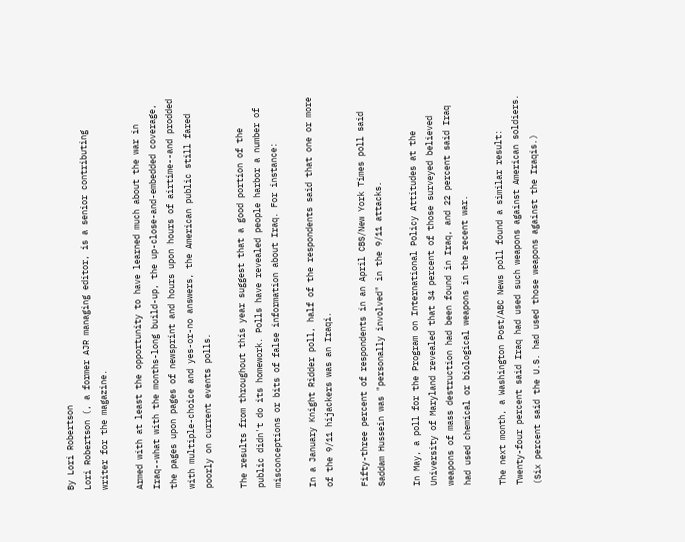By Lori Robertson
Lori Robertson (, a former AJR managing editor, is a senior contributing writer for the magazine.

Armed with at least the opportunity to have learned much about the war in Iraq--what with the months-long build-up, the up-close-and-embedded coverage, the pages upon pages of newsprint and hours upon hours of airtime--and prodded with multiple-choice and yes-or-no answers, the American public still fared poorly on current events polls.

The results from throughout this year suggest that a good portion of the public didn't do its homework. Polls have revealed people harbor a number of misconceptions or bits of false information about Iraq. For instance:

In a January Knight Ridder poll, half of the respondents said that one or more of the 9/11 hijackers was an Iraqi.

Fifty-three percent of respondents in an April CBS/New York Times poll said Saddam Hussein was "personally involved" in the 9/11 attacks.

In May, a poll for the Program on International Policy Attitudes at the University of Maryland revealed that 34 percent of those surveyed believed weapons of mass destruction had been found in Iraq, and 22 percent said Iraq had used chemical or biological weapons in the recent war.

The next month, a Washington Post/ABC News poll found a similar result: Twenty-four percent said Iraq had used such weapons against American soldiers. (Six percent said the U.S. had used those weapons against the Iraqis.)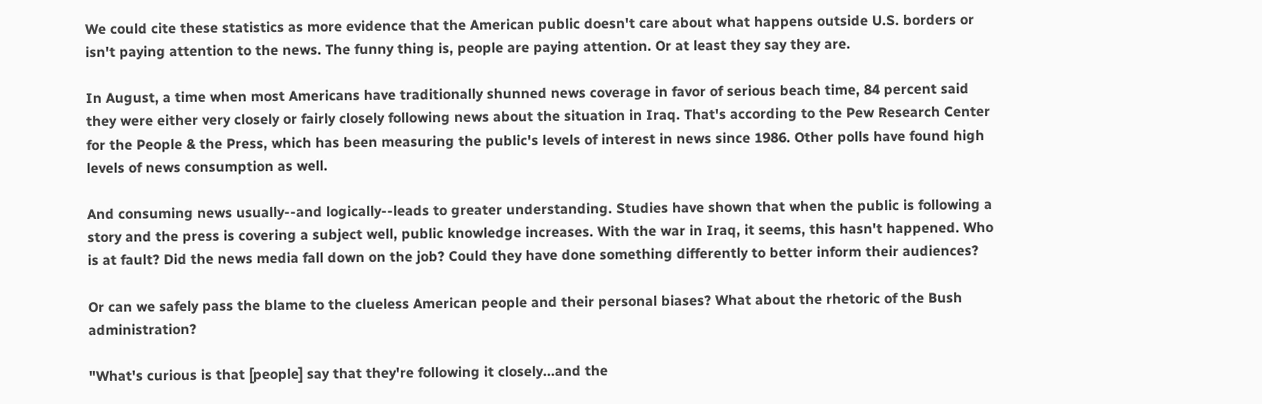We could cite these statistics as more evidence that the American public doesn't care about what happens outside U.S. borders or isn't paying attention to the news. The funny thing is, people are paying attention. Or at least they say they are.

In August, a time when most Americans have traditionally shunned news coverage in favor of serious beach time, 84 percent said they were either very closely or fairly closely following news about the situation in Iraq. That's according to the Pew Research Center for the People & the Press, which has been measuring the public's levels of interest in news since 1986. Other polls have found high levels of news consumption as well.

And consuming news usually--and logically--leads to greater understanding. Studies have shown that when the public is following a story and the press is covering a subject well, public knowledge increases. With the war in Iraq, it seems, this hasn't happened. Who is at fault? Did the news media fall down on the job? Could they have done something differently to better inform their audiences?

Or can we safely pass the blame to the clueless American people and their personal biases? What about the rhetoric of the Bush administration?

"What's curious is that [people] say that they're following it closely...and the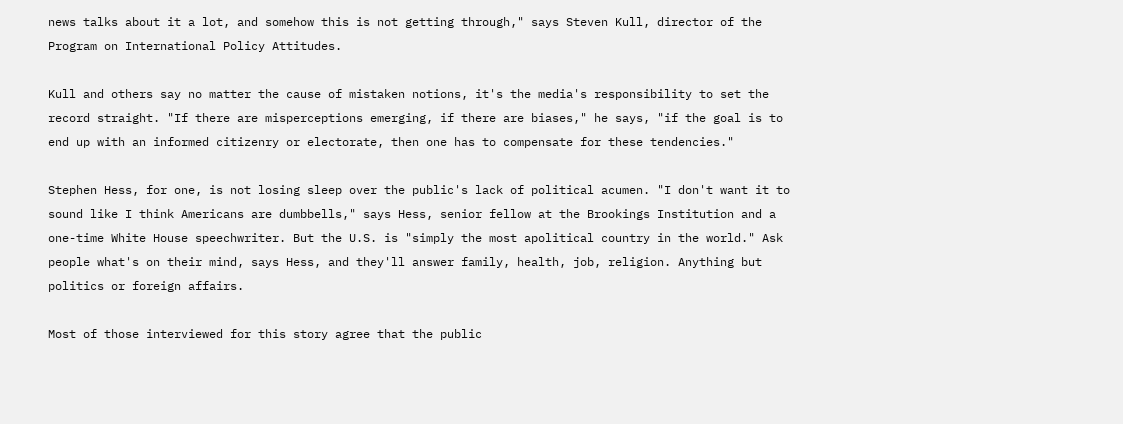news talks about it a lot, and somehow this is not getting through," says Steven Kull, director of the Program on International Policy Attitudes.

Kull and others say no matter the cause of mistaken notions, it's the media's responsibility to set the record straight. "If there are misperceptions emerging, if there are biases," he says, "if the goal is to end up with an informed citizenry or electorate, then one has to compensate for these tendencies."

Stephen Hess, for one, is not losing sleep over the public's lack of political acumen. "I don't want it to sound like I think Americans are dumbbells," says Hess, senior fellow at the Brookings Institution and a one-time White House speechwriter. But the U.S. is "simply the most apolitical country in the world." Ask people what's on their mind, says Hess, and they'll answer family, health, job, religion. Anything but politics or foreign affairs.

Most of those interviewed for this story agree that the public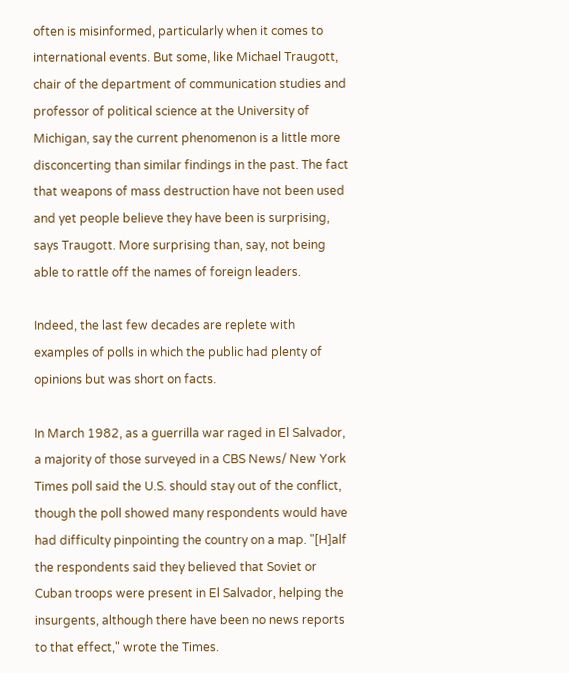often is misinformed, particularly when it comes to international events. But some, like Michael Traugott, chair of the department of communication studies and professor of political science at the University of Michigan, say the current phenomenon is a little more disconcerting than similar findings in the past. The fact that weapons of mass destruction have not been used and yet people believe they have been is surprising, says Traugott. More surprising than, say, not being able to rattle off the names of foreign leaders.

Indeed, the last few decades are replete with examples of polls in which the public had plenty of opinions but was short on facts.

In March 1982, as a guerrilla war raged in El Salvador, a majority of those surveyed in a CBS News/ New York Times poll said the U.S. should stay out of the conflict, though the poll showed many respondents would have had difficulty pinpointing the country on a map. "[H]alf the respondents said they believed that Soviet or Cuban troops were present in El Salvador, helping the insurgents, although there have been no news reports to that effect," wrote the Times.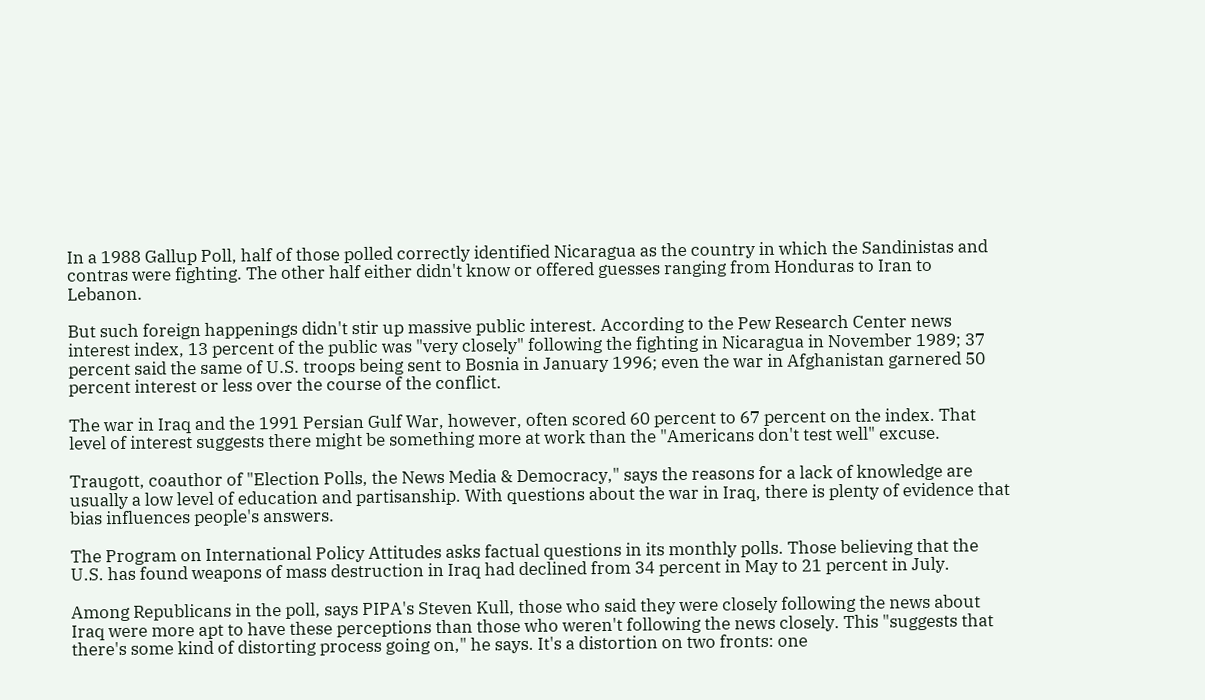In a 1988 Gallup Poll, half of those polled correctly identified Nicaragua as the country in which the Sandinistas and contras were fighting. The other half either didn't know or offered guesses ranging from Honduras to Iran to Lebanon.

But such foreign happenings didn't stir up massive public interest. According to the Pew Research Center news interest index, 13 percent of the public was "very closely" following the fighting in Nicaragua in November 1989; 37 percent said the same of U.S. troops being sent to Bosnia in January 1996; even the war in Afghanistan garnered 50 percent interest or less over the course of the conflict.

The war in Iraq and the 1991 Persian Gulf War, however, often scored 60 percent to 67 percent on the index. That level of interest suggests there might be something more at work than the "Americans don't test well" excuse.

Traugott, coauthor of "Election Polls, the News Media & Democracy," says the reasons for a lack of knowledge are usually a low level of education and partisanship. With questions about the war in Iraq, there is plenty of evidence that bias influences people's answers.

The Program on International Policy Attitudes asks factual questions in its monthly polls. Those believing that the U.S. has found weapons of mass destruction in Iraq had declined from 34 percent in May to 21 percent in July.

Among Republicans in the poll, says PIPA's Steven Kull, those who said they were closely following the news about Iraq were more apt to have these perceptions than those who weren't following the news closely. This "suggests that there's some kind of distorting process going on," he says. It's a distortion on two fronts: one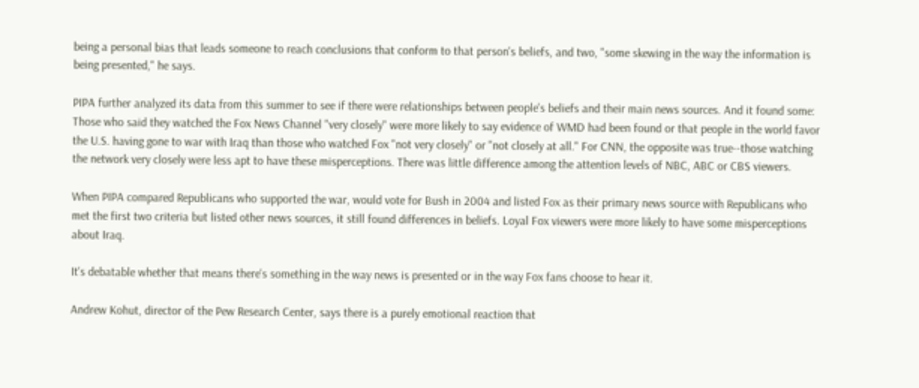being a personal bias that leads someone to reach conclusions that conform to that person's beliefs, and two, "some skewing in the way the information is being presented," he says.

PIPA further analyzed its data from this summer to see if there were relationships between people's beliefs and their main news sources. And it found some: Those who said they watched the Fox News Channel "very closely" were more likely to say evidence of WMD had been found or that people in the world favor the U.S. having gone to war with Iraq than those who watched Fox "not very closely" or "not closely at all." For CNN, the opposite was true--those watching the network very closely were less apt to have these misperceptions. There was little difference among the attention levels of NBC, ABC or CBS viewers.

When PIPA compared Republicans who supported the war, would vote for Bush in 2004 and listed Fox as their primary news source with Republicans who met the first two criteria but listed other news sources, it still found differences in beliefs. Loyal Fox viewers were more likely to have some misperceptions about Iraq.

It's debatable whether that means there's something in the way news is presented or in the way Fox fans choose to hear it.

Andrew Kohut, director of the Pew Research Center, says there is a purely emotional reaction that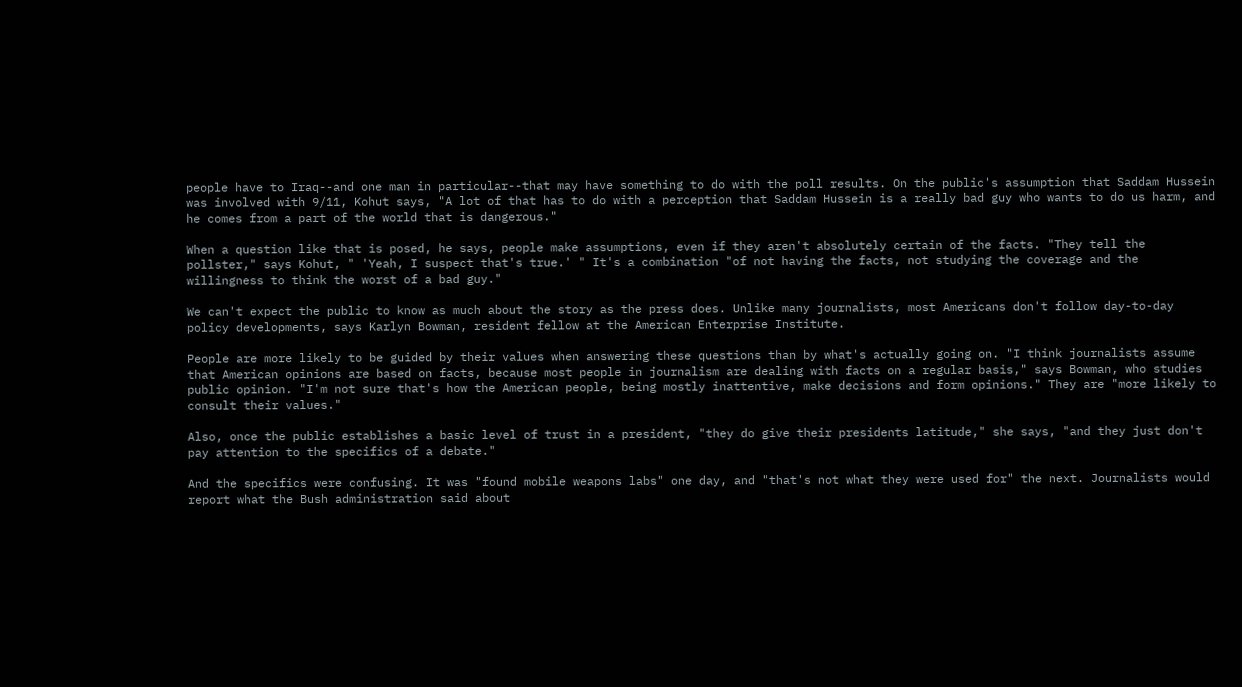people have to Iraq--and one man in particular--that may have something to do with the poll results. On the public's assumption that Saddam Hussein was involved with 9/11, Kohut says, "A lot of that has to do with a perception that Saddam Hussein is a really bad guy who wants to do us harm, and he comes from a part of the world that is dangerous."

When a question like that is posed, he says, people make assumptions, even if they aren't absolutely certain of the facts. "They tell the pollster," says Kohut, " 'Yeah, I suspect that's true.' " It's a combination "of not having the facts, not studying the coverage and the willingness to think the worst of a bad guy."

We can't expect the public to know as much about the story as the press does. Unlike many journalists, most Americans don't follow day-to-day policy developments, says Karlyn Bowman, resident fellow at the American Enterprise Institute.

People are more likely to be guided by their values when answering these questions than by what's actually going on. "I think journalists assume that American opinions are based on facts, because most people in journalism are dealing with facts on a regular basis," says Bowman, who studies public opinion. "I'm not sure that's how the American people, being mostly inattentive, make decisions and form opinions." They are "more likely to consult their values."

Also, once the public establishes a basic level of trust in a president, "they do give their presidents latitude," she says, "and they just don't pay attention to the specifics of a debate."

And the specifics were confusing. It was "found mobile weapons labs" one day, and "that's not what they were used for" the next. Journalists would report what the Bush administration said about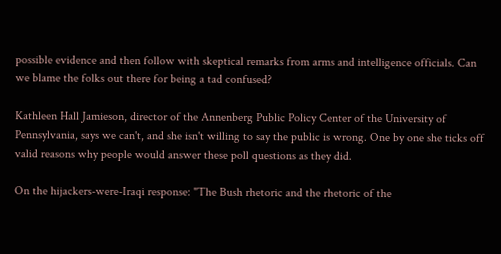possible evidence and then follow with skeptical remarks from arms and intelligence officials. Can we blame the folks out there for being a tad confused?

Kathleen Hall Jamieson, director of the Annenberg Public Policy Center of the University of Pennsylvania, says we can't, and she isn't willing to say the public is wrong. One by one she ticks off valid reasons why people would answer these poll questions as they did.

On the hijackers-were-Iraqi response: "The Bush rhetoric and the rhetoric of the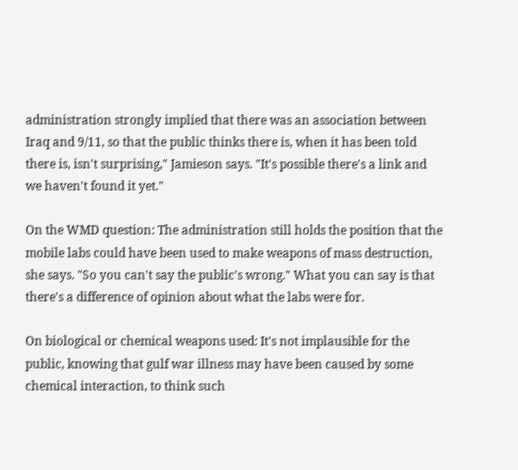administration strongly implied that there was an association between Iraq and 9/11, so that the public thinks there is, when it has been told there is, isn't surprising," Jamieson says. "It's possible there's a link and we haven't found it yet."

On the WMD question: The administration still holds the position that the mobile labs could have been used to make weapons of mass destruction, she says. "So you can't say the public's wrong." What you can say is that there's a difference of opinion about what the labs were for.

On biological or chemical weapons used: It's not implausible for the public, knowing that gulf war illness may have been caused by some chemical interaction, to think such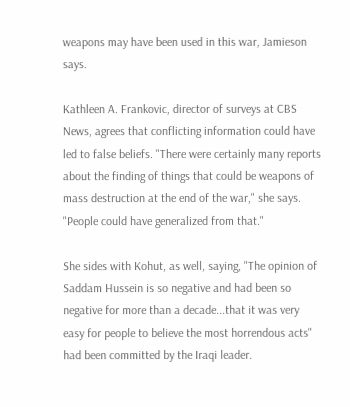weapons may have been used in this war, Jamieson says.

Kathleen A. Frankovic, director of surveys at CBS News, agrees that conflicting information could have led to false beliefs. "There were certainly many reports about the finding of things that could be weapons of mass destruction at the end of the war," she says. "People could have generalized from that."

She sides with Kohut, as well, saying, "The opinion of Saddam Hussein is so negative and had been so negative for more than a decade...that it was very easy for people to believe the most horrendous acts" had been committed by the Iraqi leader.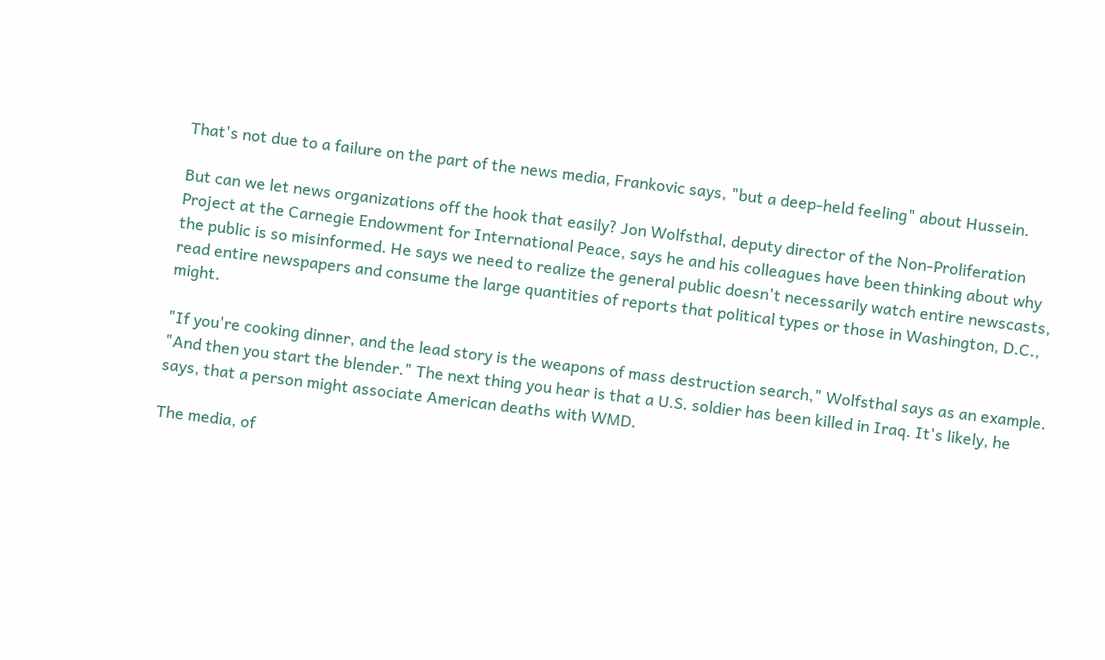That's not due to a failure on the part of the news media, Frankovic says, "but a deep-held feeling" about Hussein.

But can we let news organizations off the hook that easily? Jon Wolfsthal, deputy director of the Non-Proliferation Project at the Carnegie Endowment for International Peace, says he and his colleagues have been thinking about why the public is so misinformed. He says we need to realize the general public doesn't necessarily watch entire newscasts, read entire newspapers and consume the large quantities of reports that political types or those in Washington, D.C., might.

"If you're cooking dinner, and the lead story is the weapons of mass destruction search," Wolfsthal says as an example. "And then you start the blender." The next thing you hear is that a U.S. soldier has been killed in Iraq. It's likely, he says, that a person might associate American deaths with WMD.

The media, of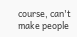course, can't make people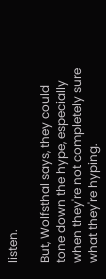listen.

But, Wolfsthal says, they could tone down the hype, especially when they're not completely sure what they're hyping.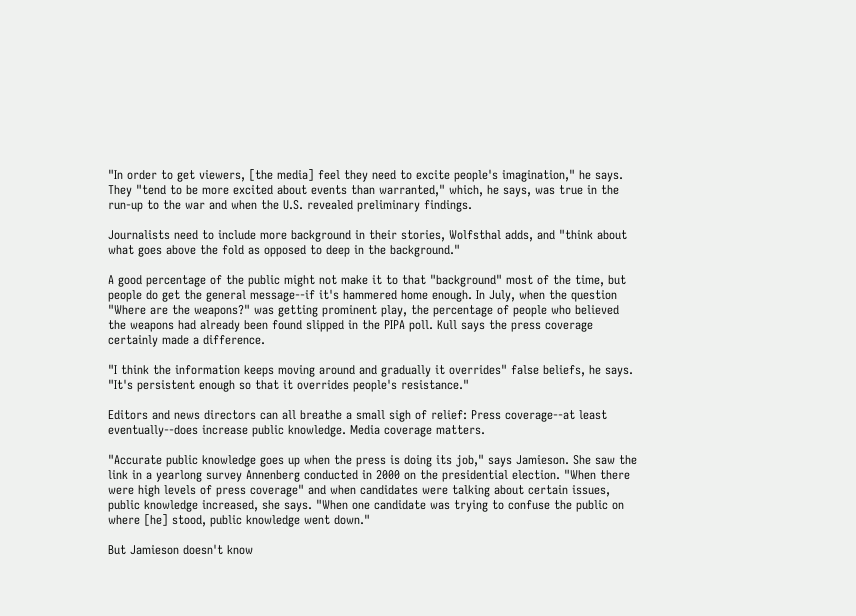"In order to get viewers, [the media] feel they need to excite people's imagination," he says. They "tend to be more excited about events than warranted," which, he says, was true in the run-up to the war and when the U.S. revealed preliminary findings.

Journalists need to include more background in their stories, Wolfsthal adds, and "think about what goes above the fold as opposed to deep in the background."

A good percentage of the public might not make it to that "background" most of the time, but people do get the general message--if it's hammered home enough. In July, when the question "Where are the weapons?" was getting prominent play, the percentage of people who believed the weapons had already been found slipped in the PIPA poll. Kull says the press coverage certainly made a difference.

"I think the information keeps moving around and gradually it overrides" false beliefs, he says. "It's persistent enough so that it overrides people's resistance."

Editors and news directors can all breathe a small sigh of relief: Press coverage--at least eventually--does increase public knowledge. Media coverage matters.

"Accurate public knowledge goes up when the press is doing its job," says Jamieson. She saw the link in a yearlong survey Annenberg conducted in 2000 on the presidential election. "When there were high levels of press coverage" and when candidates were talking about certain issues, public knowledge increased, she says. "When one candidate was trying to confuse the public on where [he] stood, public knowledge went down."

But Jamieson doesn't know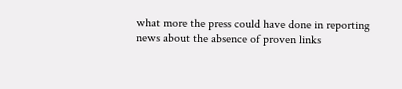what more the press could have done in reporting news about the absence of proven links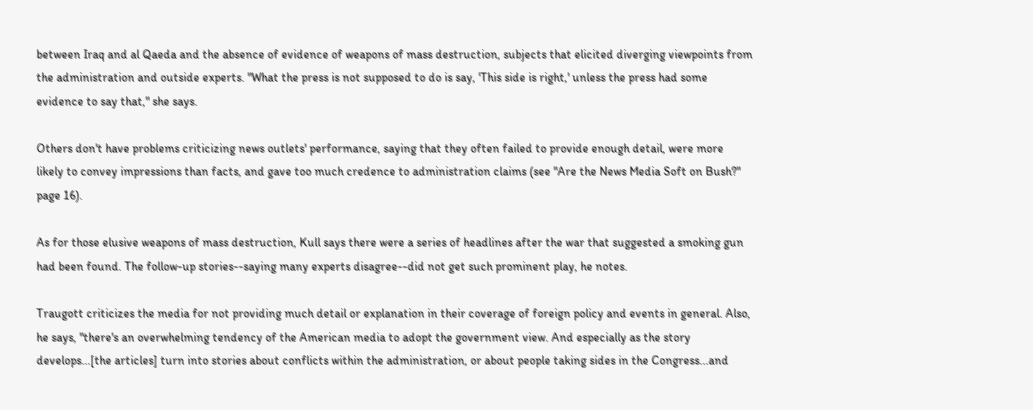between Iraq and al Qaeda and the absence of evidence of weapons of mass destruction, subjects that elicited diverging viewpoints from the administration and outside experts. "What the press is not supposed to do is say, 'This side is right,' unless the press had some evidence to say that," she says.

Others don't have problems criticizing news outlets' performance, saying that they often failed to provide enough detail, were more likely to convey impressions than facts, and gave too much credence to administration claims (see "Are the News Media Soft on Bush?" page 16).

As for those elusive weapons of mass destruction, Kull says there were a series of headlines after the war that suggested a smoking gun had been found. The follow-up stories--saying many experts disagree--did not get such prominent play, he notes.

Traugott criticizes the media for not providing much detail or explanation in their coverage of foreign policy and events in general. Also, he says, "there's an overwhelming tendency of the American media to adopt the government view. And especially as the story develops...[the articles] turn into stories about conflicts within the administration, or about people taking sides in the Congress...and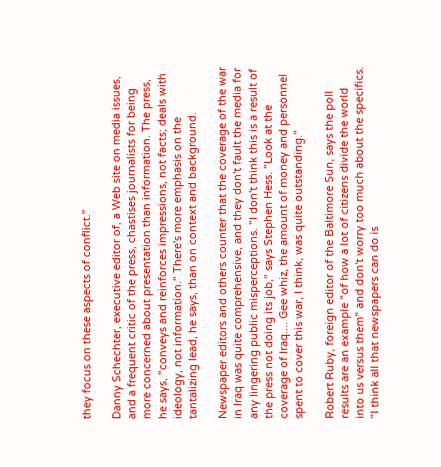they focus on these aspects of conflict."

Danny Schechter, executive editor of, a Web site on media issues, and a frequent critic of the press, chastises journalists for being more concerned about presentation than information. The press, he says, "conveys and reinforces impressions, not facts; deals with ideology, not information." There's more emphasis on the tantalizing lead, he says, than on context and background.

Newspaper editors and others counter that the coverage of the war in Iraq was quite comprehensive, and they don't fault the media for any lingering public misperceptions. "I don't think this is a result of the press not doing its job," says Stephen Hess. "Look at the coverage of Iraq.... Gee whiz, the amount of money and personnel spent to cover this war, I think, was quite outstanding."

Robert Ruby, foreign editor of the Baltimore Sun, says the poll results are an example "of how a lot of citizens divide the world into us versus them" and don't worry too much about the specifics. "I think all that newspapers can do is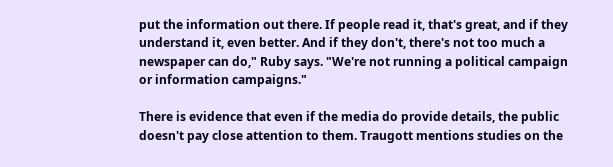put the information out there. If people read it, that's great, and if they understand it, even better. And if they don't, there's not too much a newspaper can do," Ruby says. "We're not running a political campaign or information campaigns."

There is evidence that even if the media do provide details, the public doesn't pay close attention to them. Traugott mentions studies on the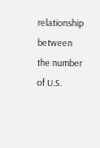relationship between the number of U.S.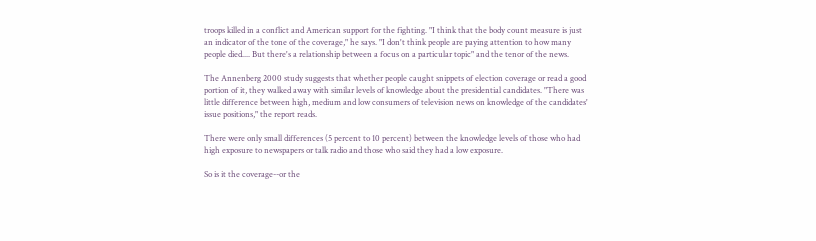troops killed in a conflict and American support for the fighting. "I think that the body count measure is just an indicator of the tone of the coverage," he says. "I don't think people are paying attention to how many people died.... But there's a relationship between a focus on a particular topic" and the tenor of the news.

The Annenberg 2000 study suggests that whether people caught snippets of election coverage or read a good portion of it, they walked away with similar levels of knowledge about the presidential candidates. "There was little difference between high, medium and low consumers of television news on knowledge of the candidates' issue positions," the report reads.

There were only small differences (5 percent to 10 percent) between the knowledge levels of those who had high exposure to newspapers or talk radio and those who said they had a low exposure.

So is it the coverage--or the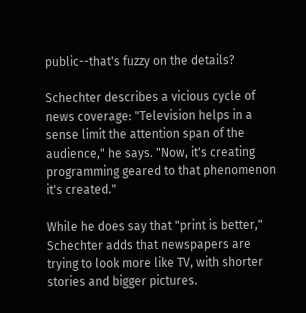public--that's fuzzy on the details?

Schechter describes a vicious cycle of news coverage: "Television helps in a sense limit the attention span of the audience," he says. "Now, it's creating programming geared to that phenomenon it's created."

While he does say that "print is better," Schechter adds that newspapers are trying to look more like TV, with shorter stories and bigger pictures.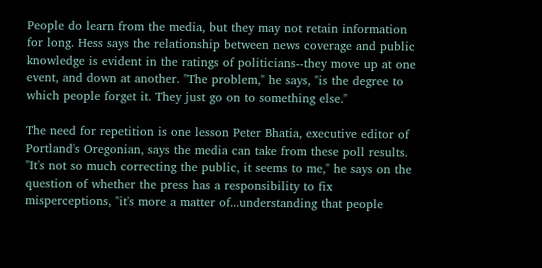People do learn from the media, but they may not retain information for long. Hess says the relationship between news coverage and public knowledge is evident in the ratings of politicians--they move up at one event, and down at another. "The problem," he says, "is the degree to which people forget it. They just go on to something else."

The need for repetition is one lesson Peter Bhatia, executive editor of Portland's Oregonian, says the media can take from these poll results. "It's not so much correcting the public, it seems to me," he says on the question of whether the press has a responsibility to fix misperceptions, "it's more a matter of...understanding that people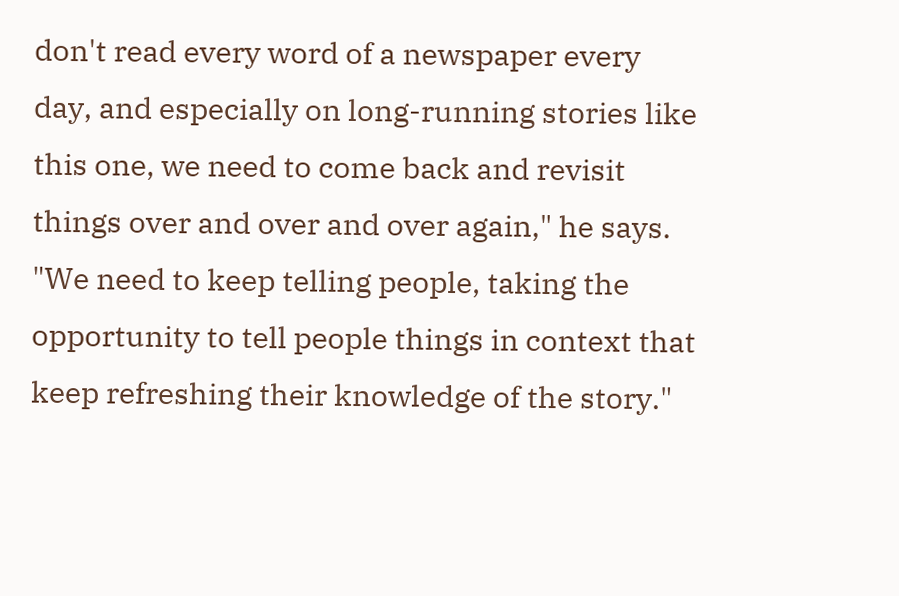don't read every word of a newspaper every day, and especially on long-running stories like this one, we need to come back and revisit things over and over and over again," he says. "We need to keep telling people, taking the opportunity to tell people things in context that keep refreshing their knowledge of the story."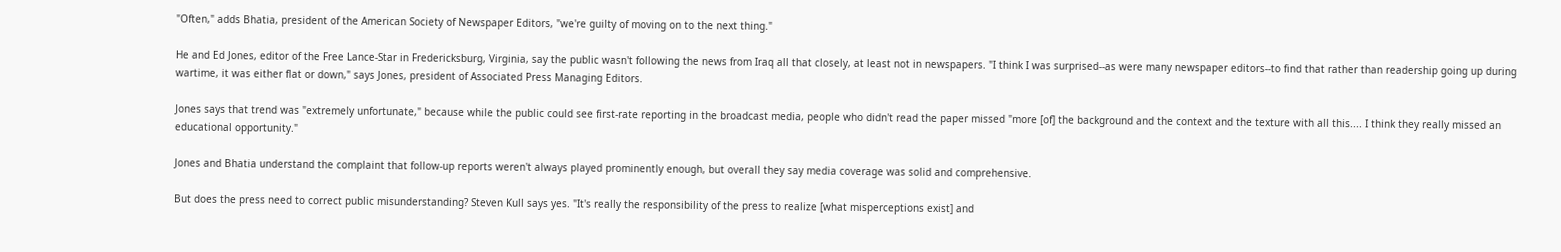"Often," adds Bhatia, president of the American Society of Newspaper Editors, "we're guilty of moving on to the next thing."

He and Ed Jones, editor of the Free Lance-Star in Fredericksburg, Virginia, say the public wasn't following the news from Iraq all that closely, at least not in newspapers. "I think I was surprised--as were many newspaper editors--to find that rather than readership going up during wartime, it was either flat or down," says Jones, president of Associated Press Managing Editors.

Jones says that trend was "extremely unfortunate," because while the public could see first-rate reporting in the broadcast media, people who didn't read the paper missed "more [of] the background and the context and the texture with all this.... I think they really missed an educational opportunity."

Jones and Bhatia understand the complaint that follow-up reports weren't always played prominently enough, but overall they say media coverage was solid and comprehensive.

But does the press need to correct public misunderstanding? Steven Kull says yes. "It's really the responsibility of the press to realize [what misperceptions exist] and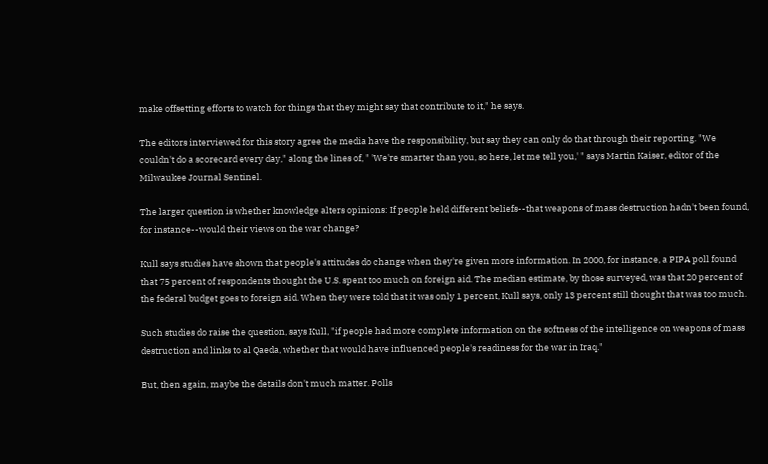make offsetting efforts to watch for things that they might say that contribute to it," he says.

The editors interviewed for this story agree the media have the responsibility, but say they can only do that through their reporting. "We couldn't do a scorecard every day," along the lines of, " 'We're smarter than you, so here, let me tell you,' " says Martin Kaiser, editor of the Milwaukee Journal Sentinel.

The larger question is whether knowledge alters opinions: If people held different beliefs--that weapons of mass destruction hadn't been found, for instance--would their views on the war change?

Kull says studies have shown that people's attitudes do change when they're given more information. In 2000, for instance, a PIPA poll found that 75 percent of respondents thought the U.S. spent too much on foreign aid. The median estimate, by those surveyed, was that 20 percent of the federal budget goes to foreign aid. When they were told that it was only 1 percent, Kull says, only 13 percent still thought that was too much.

Such studies do raise the question, says Kull, "if people had more complete information on the softness of the intelligence on weapons of mass destruction and links to al Qaeda, whether that would have influenced people's readiness for the war in Iraq."

But, then again, maybe the details don't much matter. Polls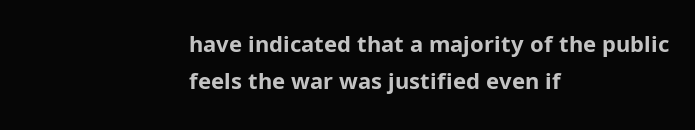have indicated that a majority of the public feels the war was justified even if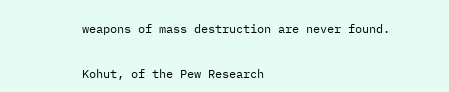weapons of mass destruction are never found.

Kohut, of the Pew Research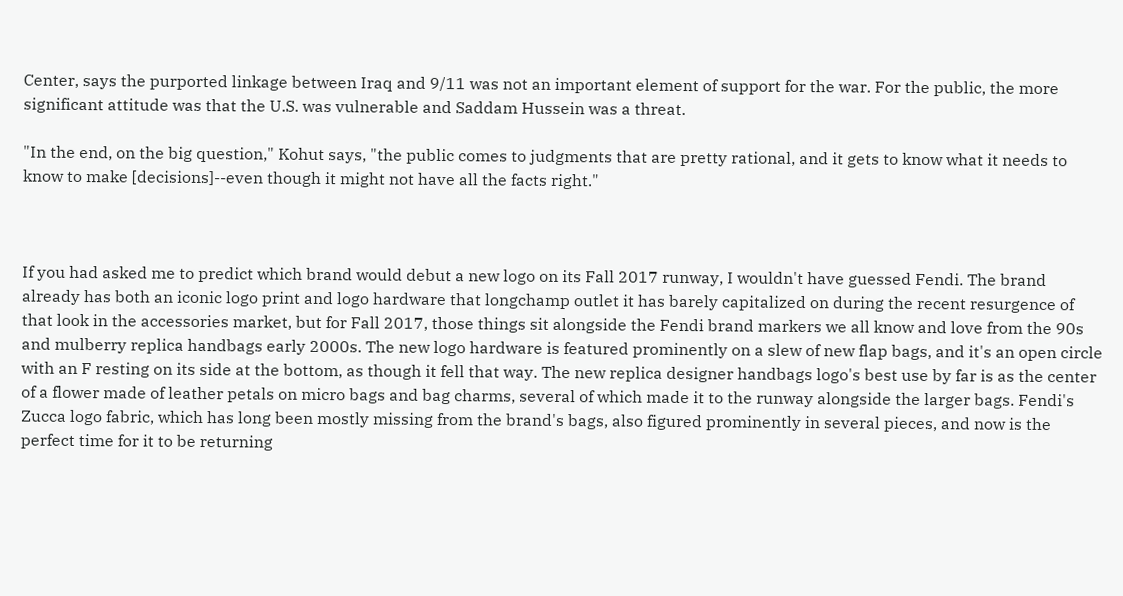Center, says the purported linkage between Iraq and 9/11 was not an important element of support for the war. For the public, the more significant attitude was that the U.S. was vulnerable and Saddam Hussein was a threat.

"In the end, on the big question," Kohut says, "the public comes to judgments that are pretty rational, and it gets to know what it needs to know to make [decisions]--even though it might not have all the facts right."



If you had asked me to predict which brand would debut a new logo on its Fall 2017 runway, I wouldn't have guessed Fendi. The brand already has both an iconic logo print and logo hardware that longchamp outlet it has barely capitalized on during the recent resurgence of that look in the accessories market, but for Fall 2017, those things sit alongside the Fendi brand markers we all know and love from the 90s and mulberry replica handbags early 2000s. The new logo hardware is featured prominently on a slew of new flap bags, and it's an open circle with an F resting on its side at the bottom, as though it fell that way. The new replica designer handbags logo's best use by far is as the center of a flower made of leather petals on micro bags and bag charms, several of which made it to the runway alongside the larger bags. Fendi's Zucca logo fabric, which has long been mostly missing from the brand's bags, also figured prominently in several pieces, and now is the perfect time for it to be returning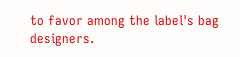to favor among the label's bag designers.